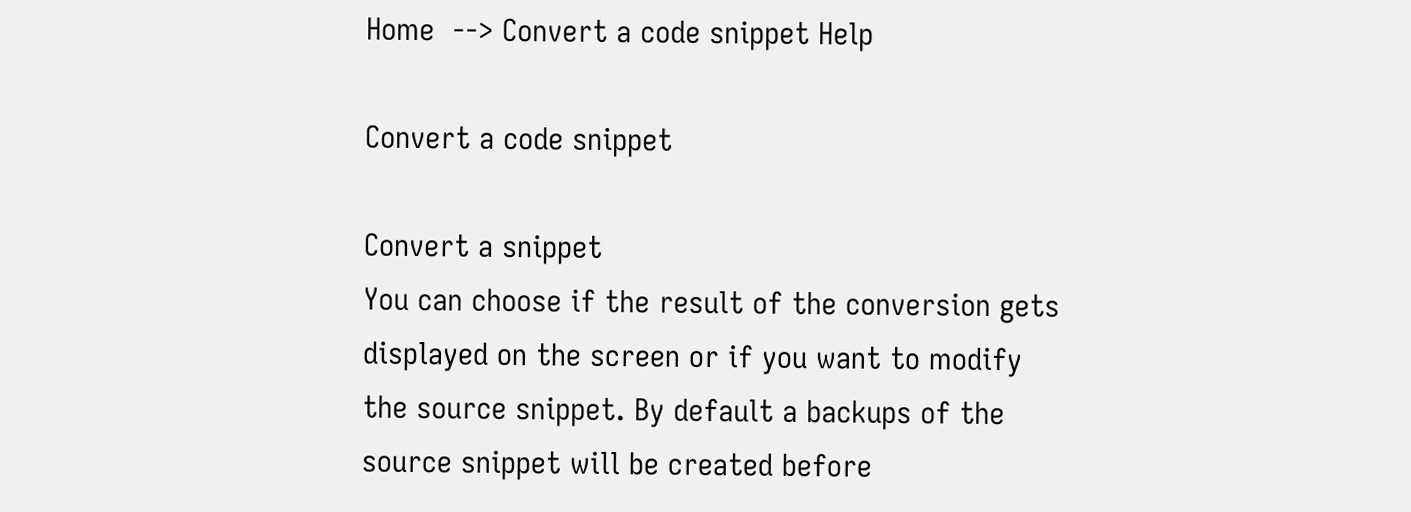Home  --> Convert a code snippet Help

Convert a code snippet

Convert a snippet
You can choose if the result of the conversion gets displayed on the screen or if you want to modify the source snippet. By default a backups of the source snippet will be created before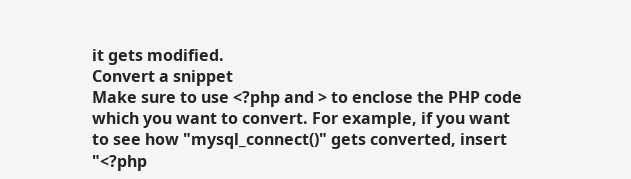it gets modified.
Convert a snippet
Make sure to use <?php and > to enclose the PHP code which you want to convert. For example, if you want to see how "mysql_connect()" gets converted, insert "<?php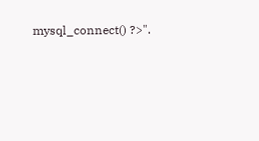mysql_connect() ?>".